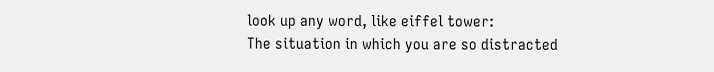look up any word, like eiffel tower:
The situation in which you are so distracted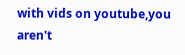with vids on youtube,you aren't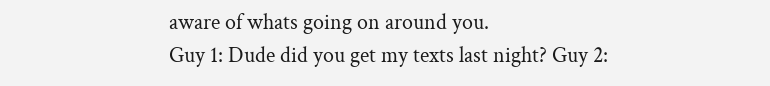aware of whats going on around you.
Guy 1: Dude did you get my texts last night? Guy 2: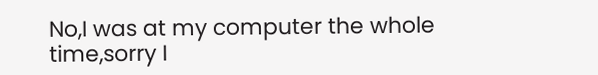No,I was at my computer the whole time,sorry I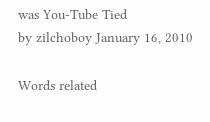was You-Tube Tied
by zilchoboy January 16, 2010

Words related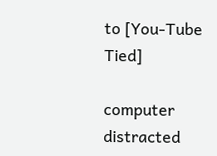to [You-Tube Tied]

computer distracted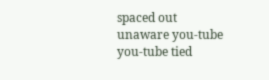spaced out unaware you-tube you-tube tied